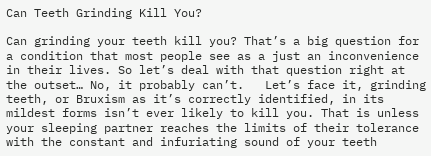Can Teeth Grinding Kill You?

Can grinding your teeth kill you? That’s a big question for a condition that most people see as a just an inconvenience in their lives. So let’s deal with that question right at the outset… No, it probably can’t.   Let’s face it, grinding teeth, or Bruxism as it’s correctly identified, in its mildest forms isn’t ever likely to kill you. That is unless your sleeping partner reaches the limits of their tolerance with the constant and infuriating sound of your teeth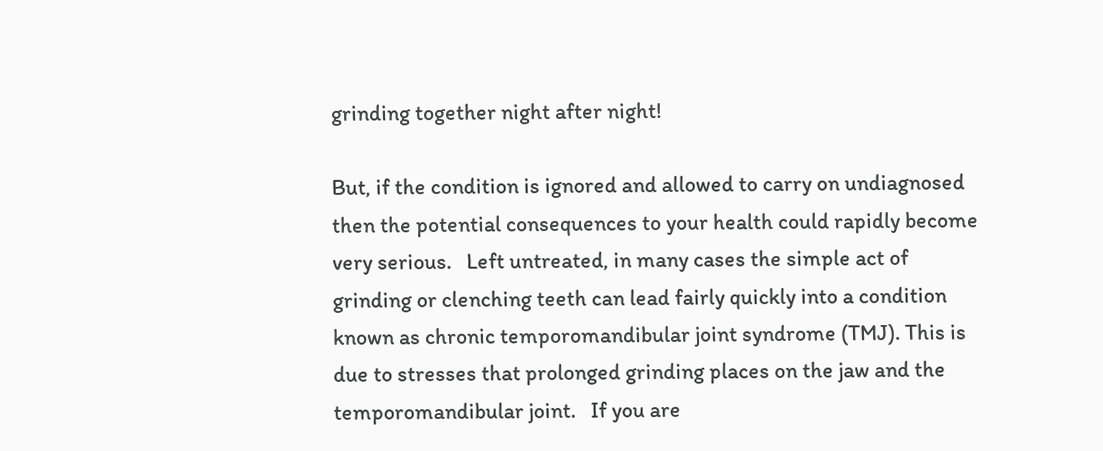grinding together night after night!

But, if the condition is ignored and allowed to carry on undiagnosed then the potential consequences to your health could rapidly become very serious.   Left untreated, in many cases the simple act of grinding or clenching teeth can lead fairly quickly into a condition known as chronic temporomandibular joint syndrome (TMJ). This is due to stresses that prolonged grinding places on the jaw and the temporomandibular joint.   If you are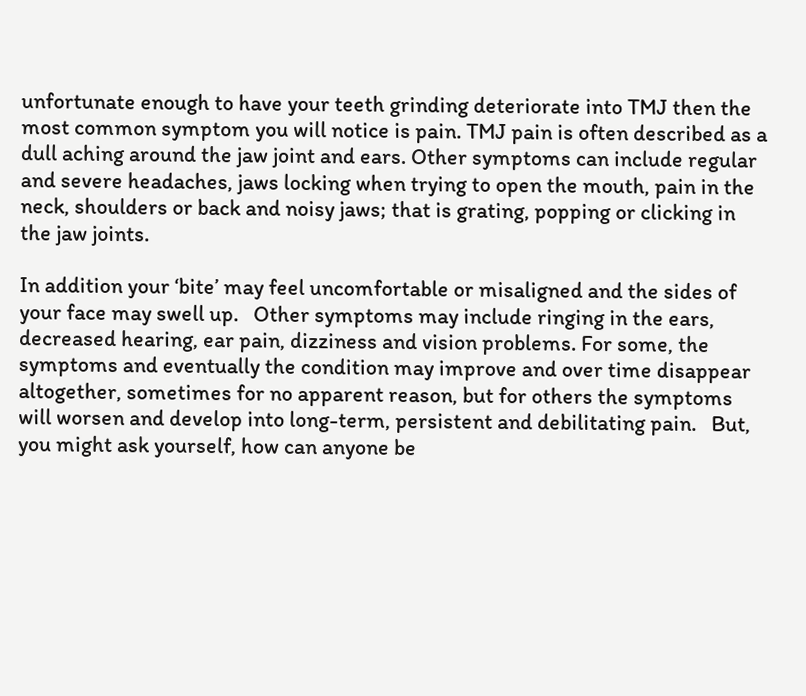unfortunate enough to have your teeth grinding deteriorate into TMJ then the most common symptom you will notice is pain. TMJ pain is often described as a dull aching around the jaw joint and ears. Other symptoms can include regular and severe headaches, jaws locking when trying to open the mouth, pain in the neck, shoulders or back and noisy jaws; that is grating, popping or clicking in the jaw joints.

In addition your ‘bite’ may feel uncomfortable or misaligned and the sides of your face may swell up.   Other symptoms may include ringing in the ears, decreased hearing, ear pain, dizziness and vision problems. For some, the symptoms and eventually the condition may improve and over time disappear altogether, sometimes for no apparent reason, but for others the symptoms will worsen and develop into long-term, persistent and debilitating pain.   But, you might ask yourself, how can anyone be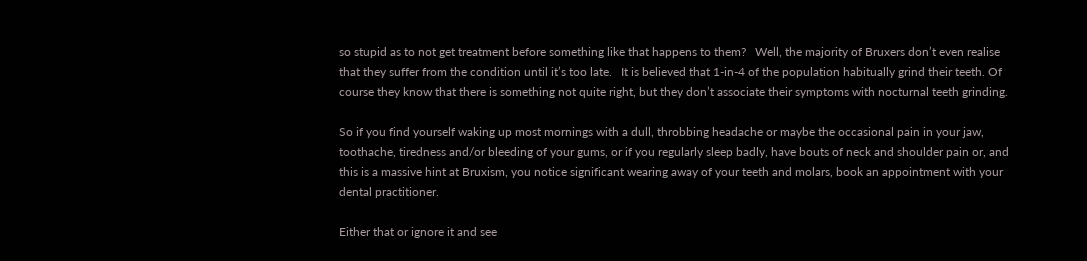so stupid as to not get treatment before something like that happens to them?   Well, the majority of Bruxers don’t even realise that they suffer from the condition until it’s too late.   It is believed that 1-in-4 of the population habitually grind their teeth. Of course they know that there is something not quite right, but they don’t associate their symptoms with nocturnal teeth grinding.

So if you find yourself waking up most mornings with a dull, throbbing headache or maybe the occasional pain in your jaw, toothache, tiredness and/or bleeding of your gums, or if you regularly sleep badly, have bouts of neck and shoulder pain or, and this is a massive hint at Bruxism, you notice significant wearing away of your teeth and molars, book an appointment with your dental practitioner.

Either that or ignore it and see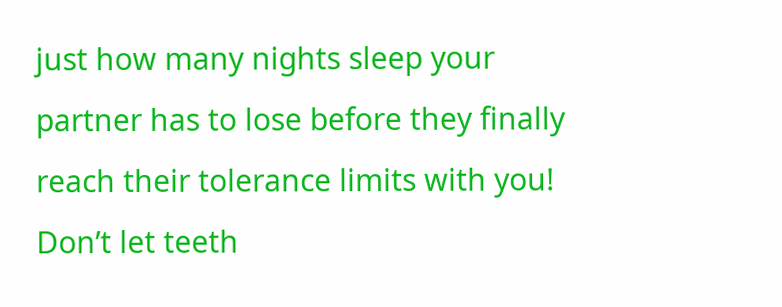just how many nights sleep your partner has to lose before they finally reach their tolerance limits with you! Don’t let teeth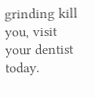grinding kill you, visit your dentist today.